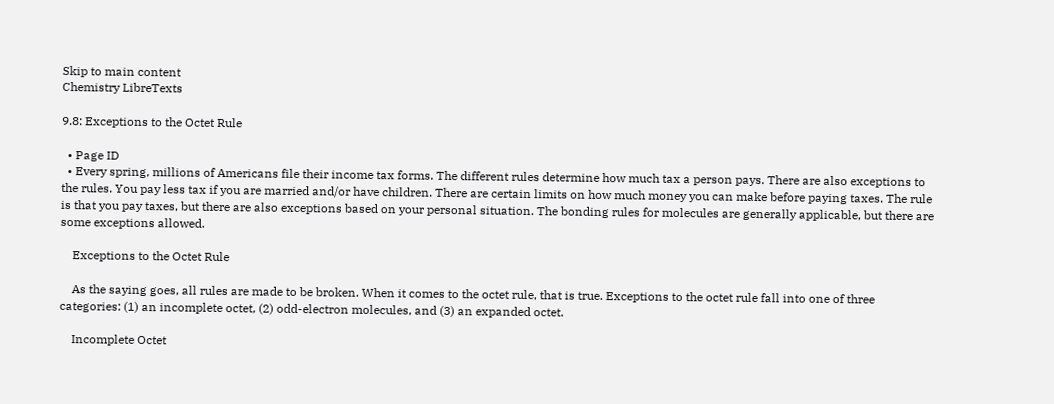Skip to main content
Chemistry LibreTexts

9.8: Exceptions to the Octet Rule

  • Page ID
  • Every spring, millions of Americans file their income tax forms. The different rules determine how much tax a person pays. There are also exceptions to the rules. You pay less tax if you are married and/or have children. There are certain limits on how much money you can make before paying taxes. The rule is that you pay taxes, but there are also exceptions based on your personal situation. The bonding rules for molecules are generally applicable, but there are some exceptions allowed.

    Exceptions to the Octet Rule

    As the saying goes, all rules are made to be broken. When it comes to the octet rule, that is true. Exceptions to the octet rule fall into one of three categories: (1) an incomplete octet, (2) odd-electron molecules, and (3) an expanded octet.

    Incomplete Octet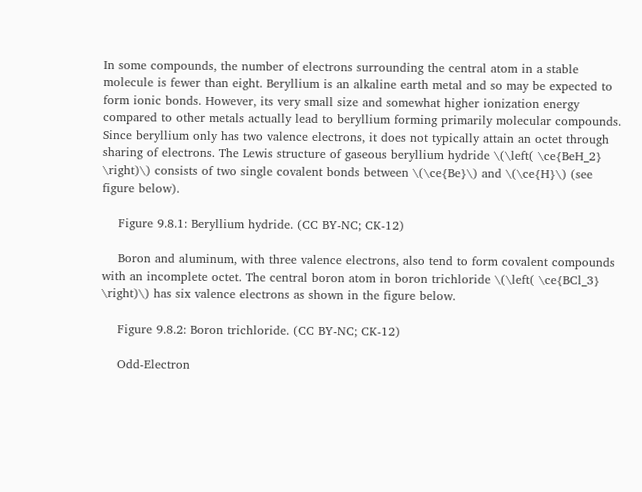In some compounds, the number of electrons surrounding the central atom in a stable molecule is fewer than eight. Beryllium is an alkaline earth metal and so may be expected to form ionic bonds. However, its very small size and somewhat higher ionization energy compared to other metals actually lead to beryllium forming primarily molecular compounds. Since beryllium only has two valence electrons, it does not typically attain an octet through sharing of electrons. The Lewis structure of gaseous beryllium hydride \(\left( \ce{BeH_2} \right)\) consists of two single covalent bonds between \(\ce{Be}\) and \(\ce{H}\) (see figure below).

    Figure 9.8.1: Beryllium hydride. (CC BY-NC; CK-12)

    Boron and aluminum, with three valence electrons, also tend to form covalent compounds with an incomplete octet. The central boron atom in boron trichloride \(\left( \ce{BCl_3} \right)\) has six valence electrons as shown in the figure below.

    Figure 9.8.2: Boron trichloride. (CC BY-NC; CK-12)

    Odd-Electron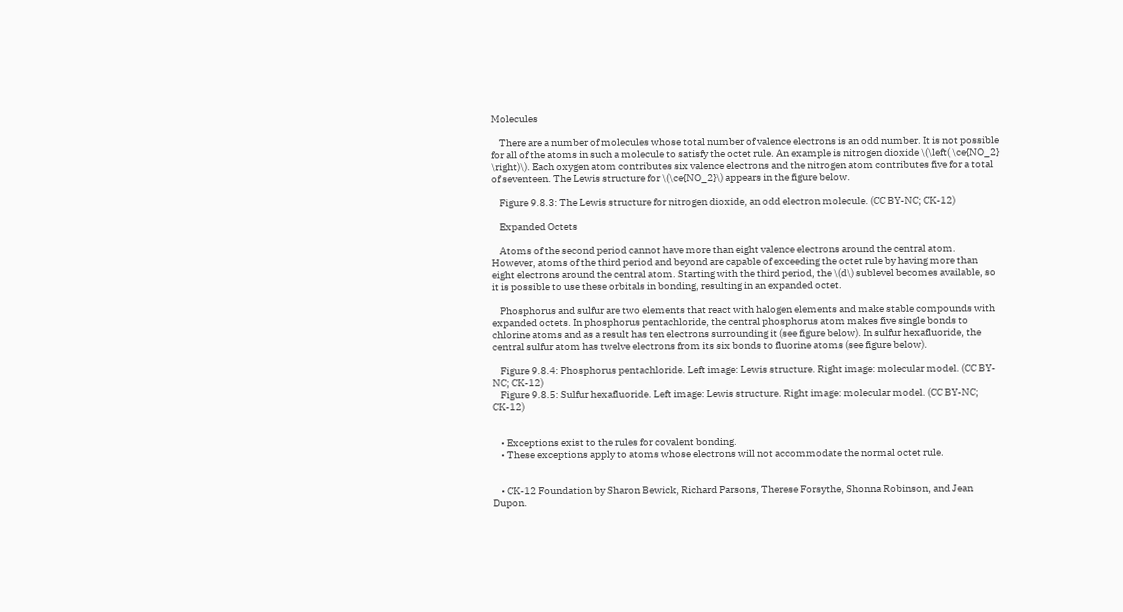Molecules

    There are a number of molecules whose total number of valence electrons is an odd number. It is not possible for all of the atoms in such a molecule to satisfy the octet rule. An example is nitrogen dioxide \(\left( \ce{NO_2} \right)\). Each oxygen atom contributes six valence electrons and the nitrogen atom contributes five for a total of seventeen. The Lewis structure for \(\ce{NO_2}\) appears in the figure below.

    Figure 9.8.3: The Lewis structure for nitrogen dioxide, an odd electron molecule. (CC BY-NC; CK-12)

    Expanded Octets

    Atoms of the second period cannot have more than eight valence electrons around the central atom. However, atoms of the third period and beyond are capable of exceeding the octet rule by having more than eight electrons around the central atom. Starting with the third period, the \(d\) sublevel becomes available, so it is possible to use these orbitals in bonding, resulting in an expanded octet.

    Phosphorus and sulfur are two elements that react with halogen elements and make stable compounds with expanded octets. In phosphorus pentachloride, the central phosphorus atom makes five single bonds to chlorine atoms and as a result has ten electrons surrounding it (see figure below). In sulfur hexafluoride, the central sulfur atom has twelve electrons from its six bonds to fluorine atoms (see figure below).

    Figure 9.8.4: Phosphorus pentachloride. Left image: Lewis structure. Right image: molecular model. (CC BY-NC; CK-12)
    Figure 9.8.5: Sulfur hexafluoride. Left image: Lewis structure. Right image: molecular model. (CC BY-NC; CK-12)


    • Exceptions exist to the rules for covalent bonding.
    • These exceptions apply to atoms whose electrons will not accommodate the normal octet rule.


    • CK-12 Foundation by Sharon Bewick, Richard Parsons, Therese Forsythe, Shonna Robinson, and Jean Dupon.